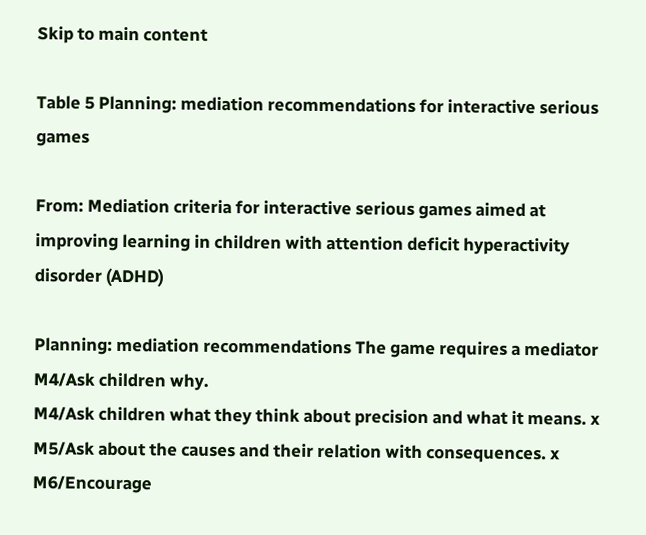Skip to main content

Table 5 Planning: mediation recommendations for interactive serious games

From: Mediation criteria for interactive serious games aimed at improving learning in children with attention deficit hyperactivity disorder (ADHD)

Planning: mediation recommendations The game requires a mediator
M4/Ask children why.
M4/Ask children what they think about precision and what it means. x
M5/Ask about the causes and their relation with consequences. x
M6/Encourage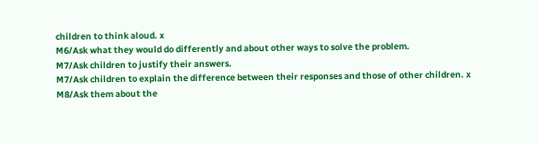children to think aloud. x
M6/Ask what they would do differently and about other ways to solve the problem.
M7/Ask children to justify their answers.
M7/Ask children to explain the difference between their responses and those of other children. x
M8/Ask them about the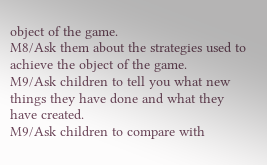object of the game.
M8/Ask them about the strategies used to achieve the object of the game.
M9/Ask children to tell you what new things they have done and what they have created.
M9/Ask children to compare with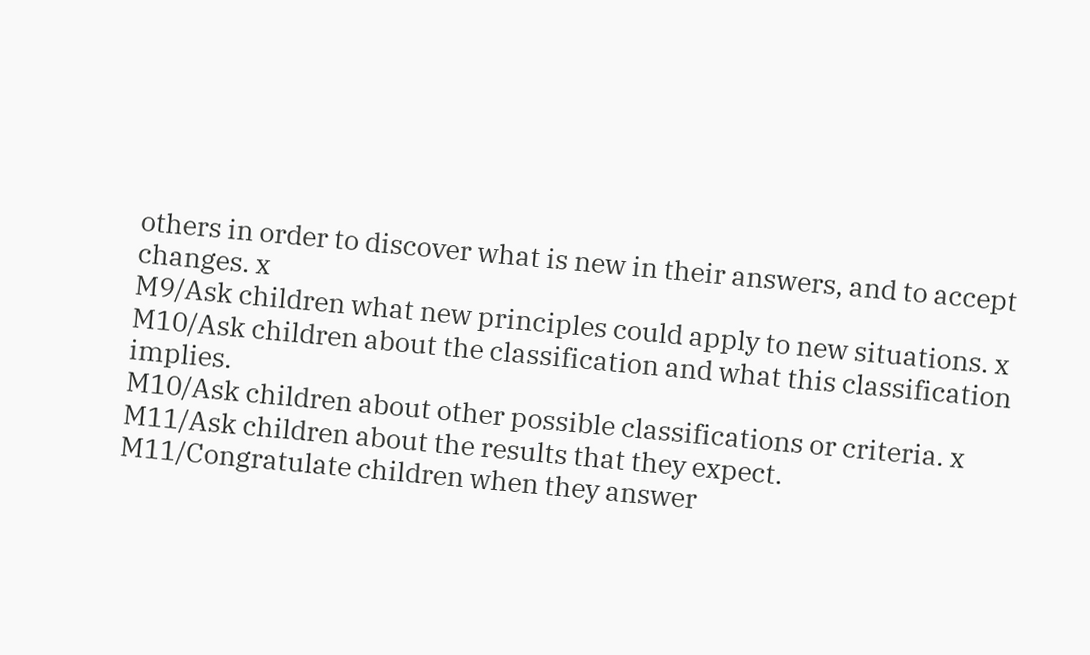others in order to discover what is new in their answers, and to accept changes. x
M9/Ask children what new principles could apply to new situations. x
M10/Ask children about the classification and what this classification implies.
M10/Ask children about other possible classifications or criteria. x
M11/Ask children about the results that they expect.
M11/Congratulate children when they answer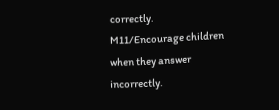correctly.
M11/Encourage children when they answer incorrectly.